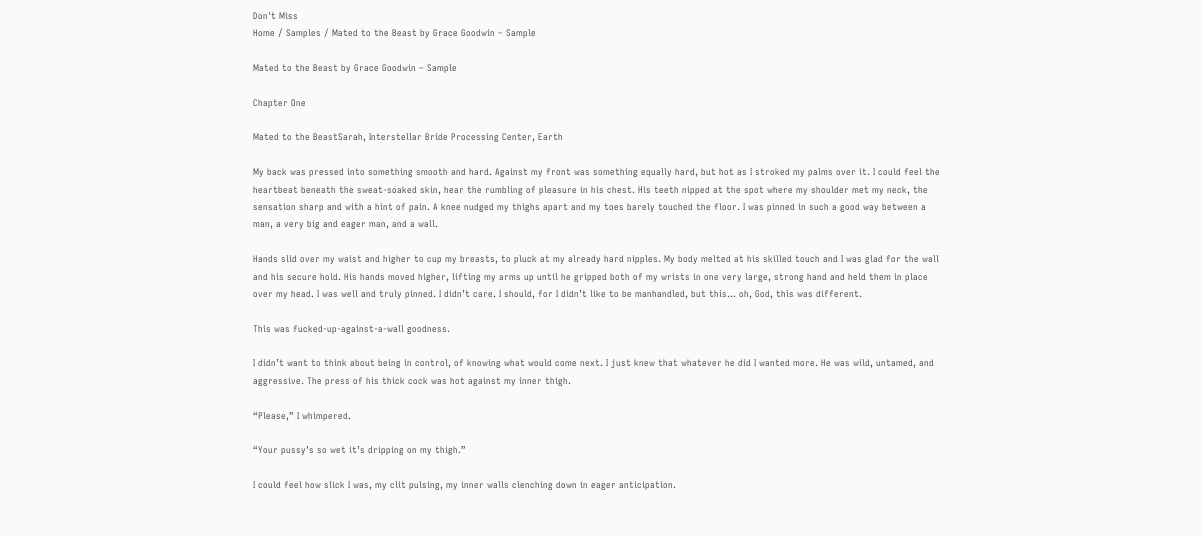Don't Miss
Home / Samples / Mated to the Beast by Grace Goodwin – Sample

Mated to the Beast by Grace Goodwin – Sample

Chapter One

Mated to the BeastSarah, Interstellar Bride Processing Center, Earth

My back was pressed into something smooth and hard. Against my front was something equally hard, but hot as I stroked my palms over it. I could feel the heartbeat beneath the sweat-soaked skin, hear the rumbling of pleasure in his chest. His teeth nipped at the spot where my shoulder met my neck, the sensation sharp and with a hint of pain. A knee nudged my thighs apart and my toes barely touched the floor. I was pinned in such a good way between a man, a very big and eager man, and a wall.

Hands slid over my waist and higher to cup my breasts, to pluck at my already hard nipples. My body melted at his skilled touch and I was glad for the wall and his secure hold. His hands moved higher, lifting my arms up until he gripped both of my wrists in one very large, strong hand and held them in place over my head. I was well and truly pinned. I didn’t care. I should, for I didn’t like to be manhandled, but this… oh, God, this was different.

This was fucked-up-against-a-wall goodness.

I didn’t want to think about being in control, of knowing what would come next. I just knew that whatever he did I wanted more. He was wild, untamed, and aggressive. The press of his thick cock was hot against my inner thigh.

“Please,” I whimpered.

“Your pussy’s so wet it’s dripping on my thigh.”

I could feel how slick I was, my clit pulsing, my inner walls clenching down in eager anticipation.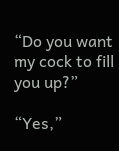“Do you want my cock to fill you up?”

“Yes,”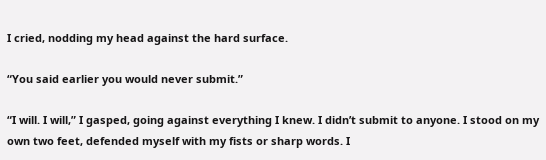I cried, nodding my head against the hard surface.

“You said earlier you would never submit.”

“I will. I will,” I gasped, going against everything I knew. I didn’t submit to anyone. I stood on my own two feet, defended myself with my fists or sharp words. I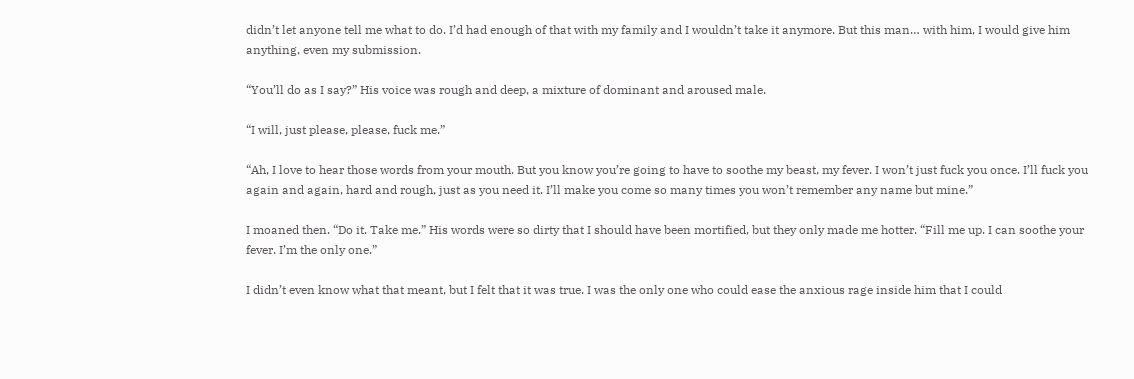didn’t let anyone tell me what to do. I’d had enough of that with my family and I wouldn’t take it anymore. But this man… with him, I would give him anything, even my submission.

“You’ll do as I say?” His voice was rough and deep, a mixture of dominant and aroused male.

“I will, just please, please, fuck me.”

“Ah, I love to hear those words from your mouth. But you know you’re going to have to soothe my beast, my fever. I won’t just fuck you once. I’ll fuck you again and again, hard and rough, just as you need it. I’ll make you come so many times you won’t remember any name but mine.”

I moaned then. “Do it. Take me.” His words were so dirty that I should have been mortified, but they only made me hotter. “Fill me up. I can soothe your fever. I’m the only one.”

I didn’t even know what that meant, but I felt that it was true. I was the only one who could ease the anxious rage inside him that I could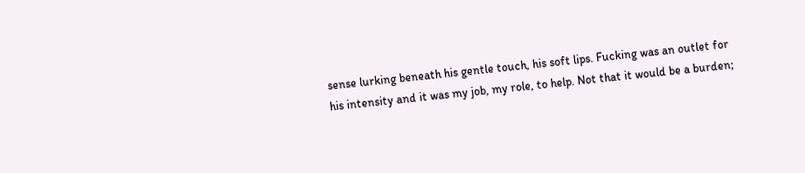sense lurking beneath his gentle touch, his soft lips. Fucking was an outlet for his intensity and it was my job, my role, to help. Not that it would be a burden;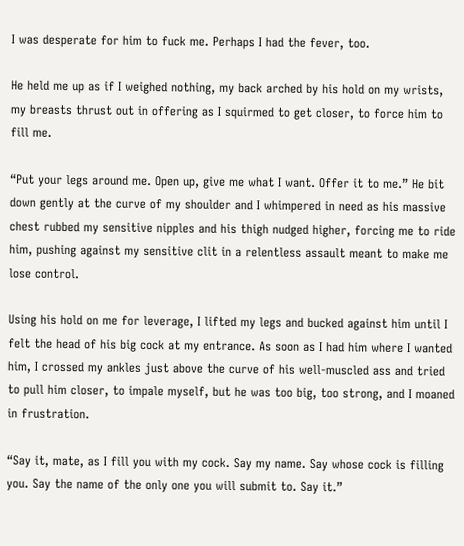I was desperate for him to fuck me. Perhaps I had the fever, too.

He held me up as if I weighed nothing, my back arched by his hold on my wrists, my breasts thrust out in offering as I squirmed to get closer, to force him to fill me.

“Put your legs around me. Open up, give me what I want. Offer it to me.” He bit down gently at the curve of my shoulder and I whimpered in need as his massive chest rubbed my sensitive nipples and his thigh nudged higher, forcing me to ride him, pushing against my sensitive clit in a relentless assault meant to make me lose control.

Using his hold on me for leverage, I lifted my legs and bucked against him until I felt the head of his big cock at my entrance. As soon as I had him where I wanted him, I crossed my ankles just above the curve of his well-muscled ass and tried to pull him closer, to impale myself, but he was too big, too strong, and I moaned in frustration.

“Say it, mate, as I fill you with my cock. Say my name. Say whose cock is filling you. Say the name of the only one you will submit to. Say it.”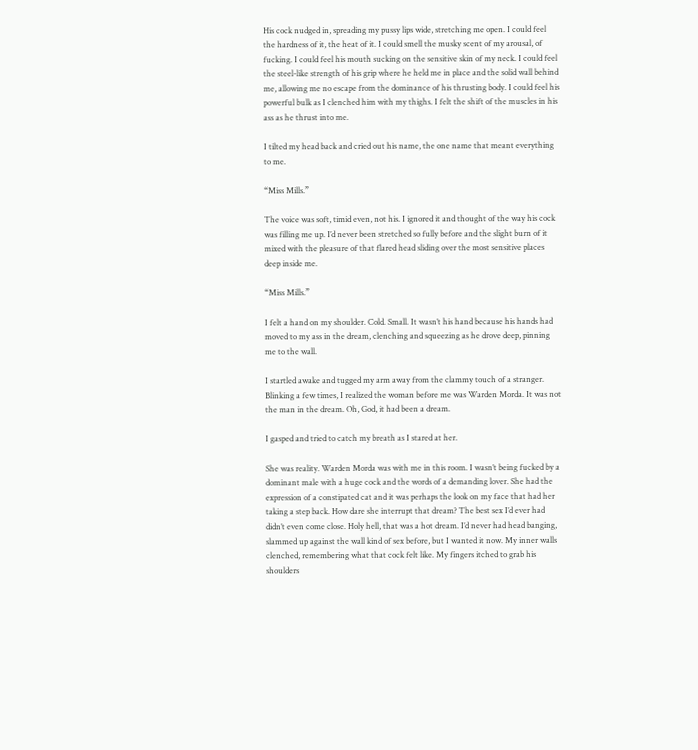His cock nudged in, spreading my pussy lips wide, stretching me open. I could feel the hardness of it, the heat of it. I could smell the musky scent of my arousal, of fucking. I could feel his mouth sucking on the sensitive skin of my neck. I could feel the steel-like strength of his grip where he held me in place and the solid wall behind me, allowing me no escape from the dominance of his thrusting body. I could feel his powerful bulk as I clenched him with my thighs. I felt the shift of the muscles in his ass as he thrust into me.

I tilted my head back and cried out his name, the one name that meant everything to me.

“Miss Mills.”

The voice was soft, timid even, not his. I ignored it and thought of the way his cock was filling me up. I’d never been stretched so fully before and the slight burn of it mixed with the pleasure of that flared head sliding over the most sensitive places deep inside me.

“Miss Mills.”

I felt a hand on my shoulder. Cold. Small. It wasn’t his hand because his hands had moved to my ass in the dream, clenching and squeezing as he drove deep, pinning me to the wall.

I startled awake and tugged my arm away from the clammy touch of a stranger. Blinking a few times, I realized the woman before me was Warden Morda. It was not the man in the dream. Oh, God, it had been a dream.

I gasped and tried to catch my breath as I stared at her.

She was reality. Warden Morda was with me in this room. I wasn’t being fucked by a dominant male with a huge cock and the words of a demanding lover. She had the expression of a constipated cat and it was perhaps the look on my face that had her taking a step back. How dare she interrupt that dream? The best sex I’d ever had didn’t even come close. Holy hell, that was a hot dream. I’d never had head banging, slammed up against the wall kind of sex before, but I wanted it now. My inner walls clenched, remembering what that cock felt like. My fingers itched to grab his shoulders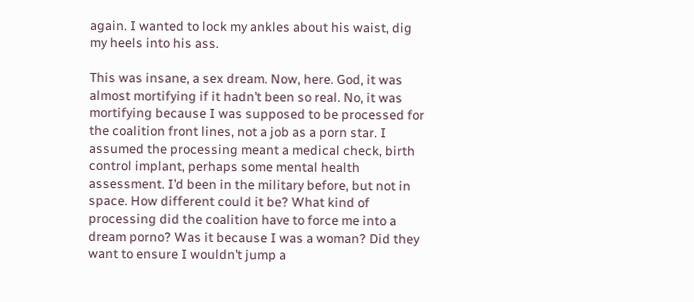again. I wanted to lock my ankles about his waist, dig my heels into his ass.

This was insane, a sex dream. Now, here. God, it was almost mortifying if it hadn’t been so real. No, it was mortifying because I was supposed to be processed for the coalition front lines, not a job as a porn star. I assumed the processing meant a medical check, birth control implant, perhaps some mental health assessment. I’d been in the military before, but not in space. How different could it be? What kind of processing did the coalition have to force me into a dream porno? Was it because I was a woman? Did they want to ensure I wouldn’t jump a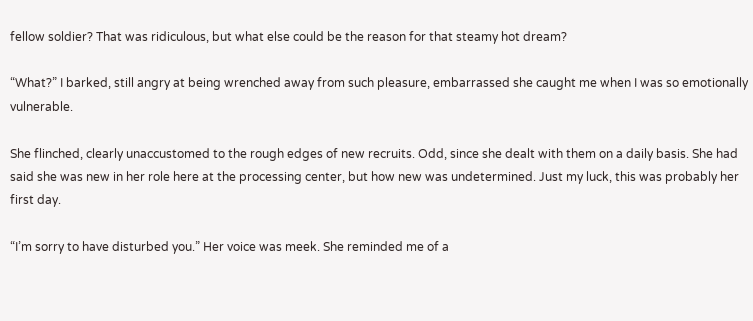fellow soldier? That was ridiculous, but what else could be the reason for that steamy hot dream?

“What?” I barked, still angry at being wrenched away from such pleasure, embarrassed she caught me when I was so emotionally vulnerable.

She flinched, clearly unaccustomed to the rough edges of new recruits. Odd, since she dealt with them on a daily basis. She had said she was new in her role here at the processing center, but how new was undetermined. Just my luck, this was probably her first day.

“I’m sorry to have disturbed you.” Her voice was meek. She reminded me of a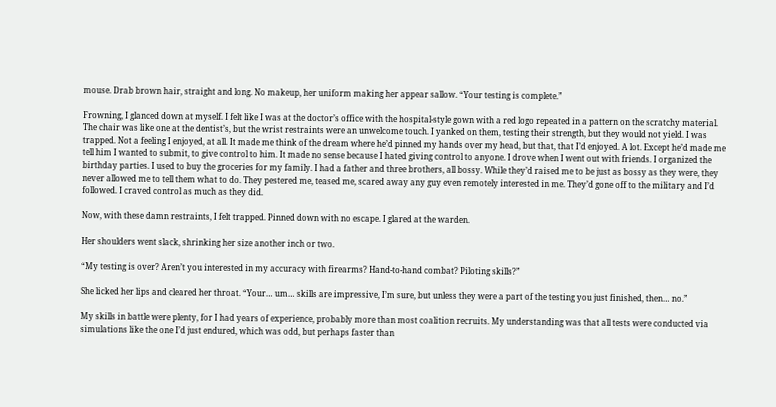mouse. Drab brown hair, straight and long. No makeup, her uniform making her appear sallow. “Your testing is complete.”

Frowning, I glanced down at myself. I felt like I was at the doctor’s office with the hospital-style gown with a red logo repeated in a pattern on the scratchy material. The chair was like one at the dentist’s, but the wrist restraints were an unwelcome touch. I yanked on them, testing their strength, but they would not yield. I was trapped. Not a feeling I enjoyed, at all. It made me think of the dream where he’d pinned my hands over my head, but that, that I’d enjoyed. A lot. Except he’d made me tell him I wanted to submit, to give control to him. It made no sense because I hated giving control to anyone. I drove when I went out with friends. I organized the birthday parties. I used to buy the groceries for my family. I had a father and three brothers, all bossy. While they’d raised me to be just as bossy as they were, they never allowed me to tell them what to do. They pestered me, teased me, scared away any guy even remotely interested in me. They’d gone off to the military and I’d followed. I craved control as much as they did.

Now, with these damn restraints, I felt trapped. Pinned down with no escape. I glared at the warden.

Her shoulders went slack, shrinking her size another inch or two.

“My testing is over? Aren’t you interested in my accuracy with firearms? Hand-to-hand combat? Piloting skills?”

She licked her lips and cleared her throat. “Your… um… skills are impressive, I’m sure, but unless they were a part of the testing you just finished, then… no.”

My skills in battle were plenty, for I had years of experience, probably more than most coalition recruits. My understanding was that all tests were conducted via simulations like the one I’d just endured, which was odd, but perhaps faster than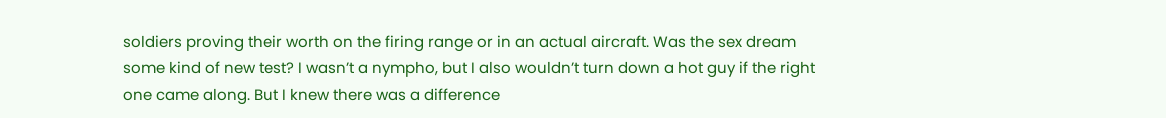soldiers proving their worth on the firing range or in an actual aircraft. Was the sex dream some kind of new test? I wasn’t a nympho, but I also wouldn’t turn down a hot guy if the right one came along. But I knew there was a difference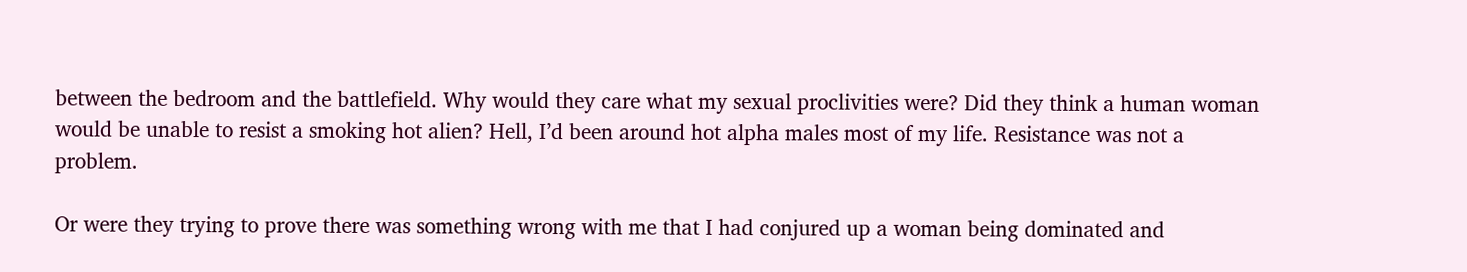between the bedroom and the battlefield. Why would they care what my sexual proclivities were? Did they think a human woman would be unable to resist a smoking hot alien? Hell, I’d been around hot alpha males most of my life. Resistance was not a problem.

Or were they trying to prove there was something wrong with me that I had conjured up a woman being dominated and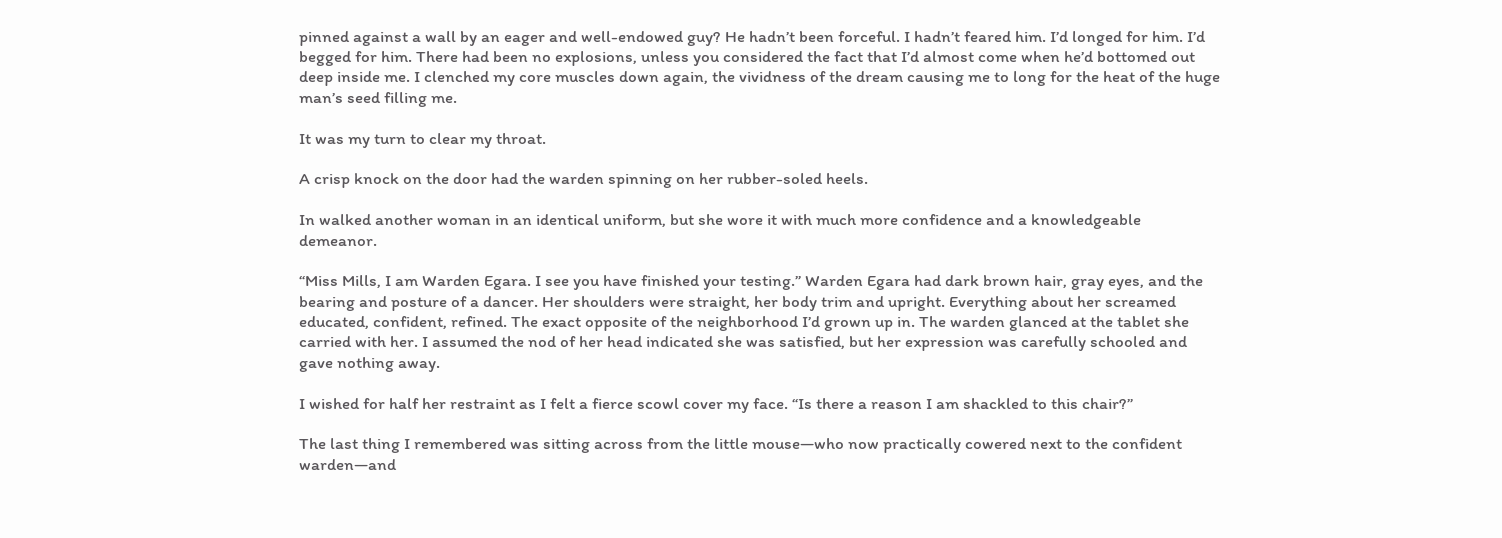pinned against a wall by an eager and well-endowed guy? He hadn’t been forceful. I hadn’t feared him. I’d longed for him. I’d begged for him. There had been no explosions, unless you considered the fact that I’d almost come when he’d bottomed out deep inside me. I clenched my core muscles down again, the vividness of the dream causing me to long for the heat of the huge man’s seed filling me.

It was my turn to clear my throat.

A crisp knock on the door had the warden spinning on her rubber-soled heels.

In walked another woman in an identical uniform, but she wore it with much more confidence and a knowledgeable demeanor.

“Miss Mills, I am Warden Egara. I see you have finished your testing.” Warden Egara had dark brown hair, gray eyes, and the bearing and posture of a dancer. Her shoulders were straight, her body trim and upright. Everything about her screamed educated, confident, refined. The exact opposite of the neighborhood I’d grown up in. The warden glanced at the tablet she carried with her. I assumed the nod of her head indicated she was satisfied, but her expression was carefully schooled and gave nothing away.

I wished for half her restraint as I felt a fierce scowl cover my face. “Is there a reason I am shackled to this chair?”

The last thing I remembered was sitting across from the little mouse—who now practically cowered next to the confident warden—and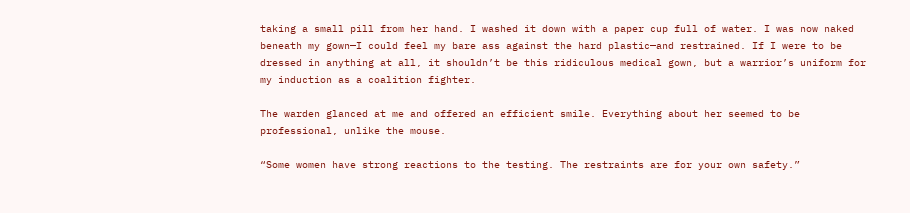taking a small pill from her hand. I washed it down with a paper cup full of water. I was now naked beneath my gown—I could feel my bare ass against the hard plastic—and restrained. If I were to be dressed in anything at all, it shouldn’t be this ridiculous medical gown, but a warrior’s uniform for my induction as a coalition fighter.

The warden glanced at me and offered an efficient smile. Everything about her seemed to be professional, unlike the mouse.

“Some women have strong reactions to the testing. The restraints are for your own safety.”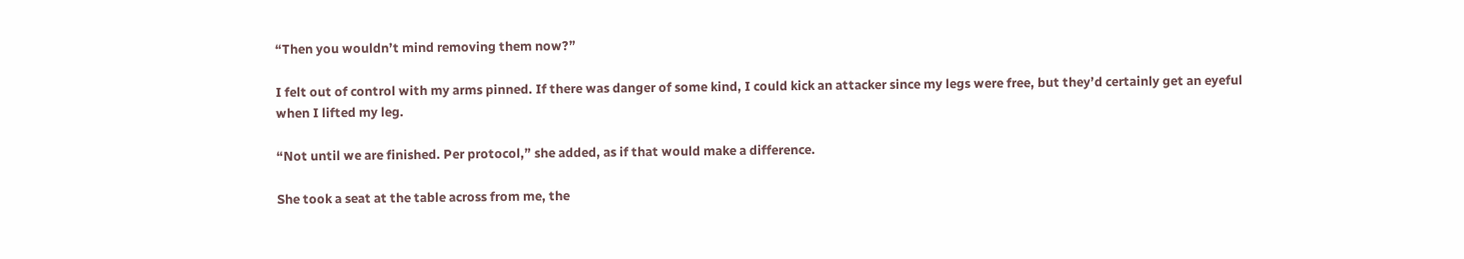“Then you wouldn’t mind removing them now?”

I felt out of control with my arms pinned. If there was danger of some kind, I could kick an attacker since my legs were free, but they’d certainly get an eyeful when I lifted my leg.

“Not until we are finished. Per protocol,” she added, as if that would make a difference.

She took a seat at the table across from me, the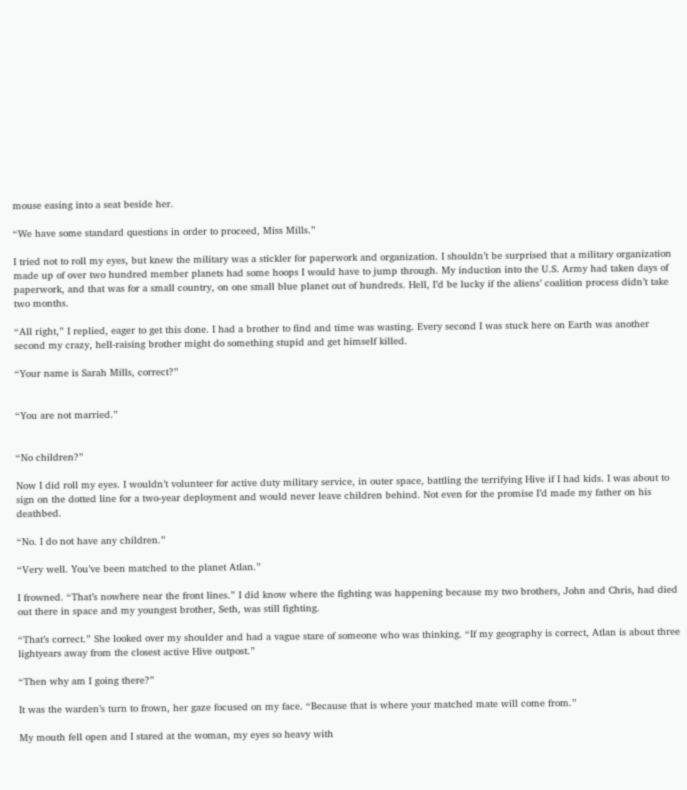mouse easing into a seat beside her.

“We have some standard questions in order to proceed, Miss Mills.”

I tried not to roll my eyes, but knew the military was a stickler for paperwork and organization. I shouldn’t be surprised that a military organization made up of over two hundred member planets had some hoops I would have to jump through. My induction into the U.S. Army had taken days of paperwork, and that was for a small country, on one small blue planet out of hundreds. Hell, I’d be lucky if the aliens’ coalition process didn’t take two months.

“All right,” I replied, eager to get this done. I had a brother to find and time was wasting. Every second I was stuck here on Earth was another second my crazy, hell-raising brother might do something stupid and get himself killed.

“Your name is Sarah Mills, correct?”


“You are not married.”


“No children?”

Now I did roll my eyes. I wouldn’t volunteer for active duty military service, in outer space, battling the terrifying Hive if I had kids. I was about to sign on the dotted line for a two-year deployment and would never leave children behind. Not even for the promise I’d made my father on his deathbed.

“No. I do not have any children.”

“Very well. You’ve been matched to the planet Atlan.”

I frowned. “That’s nowhere near the front lines.” I did know where the fighting was happening because my two brothers, John and Chris, had died out there in space and my youngest brother, Seth, was still fighting.

“That’s correct.” She looked over my shoulder and had a vague stare of someone who was thinking. “If my geography is correct, Atlan is about three lightyears away from the closest active Hive outpost.”

“Then why am I going there?”

It was the warden’s turn to frown, her gaze focused on my face. “Because that is where your matched mate will come from.”

My mouth fell open and I stared at the woman, my eyes so heavy with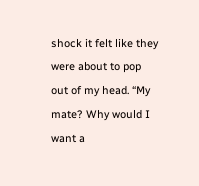shock it felt like they were about to pop out of my head. “My mate? Why would I want a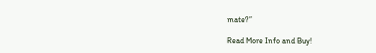mate?”

Read More Info and Buy!